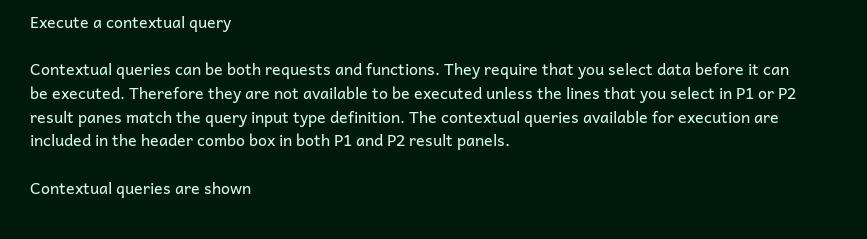Execute a contextual query

Contextual queries can be both requests and functions. They require that you select data before it can be executed. Therefore they are not available to be executed unless the lines that you select in P1 or P2 result panes match the query input type definition. The contextual queries available for execution are included in the header combo box in both P1 and P2 result panels.

Contextual queries are shown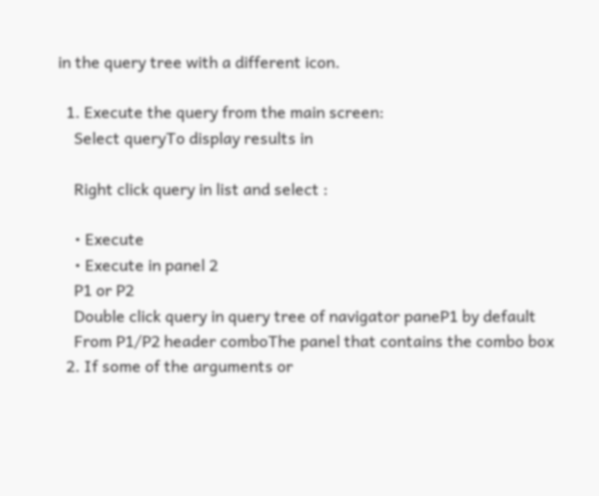in the query tree with a different icon.

  1. Execute the query from the main screen:
    Select queryTo display results in

    Right click query in list and select :

    • Execute
    • Execute in panel 2
    P1 or P2
    Double click query in query tree of navigator paneP1 by default
    From P1/P2 header comboThe panel that contains the combo box
  2. If some of the arguments or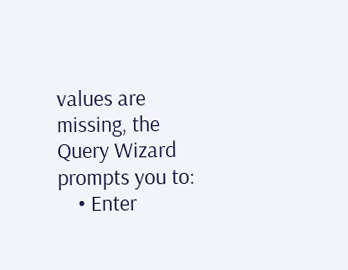values are missing, the Query Wizard prompts you to:
    • Enter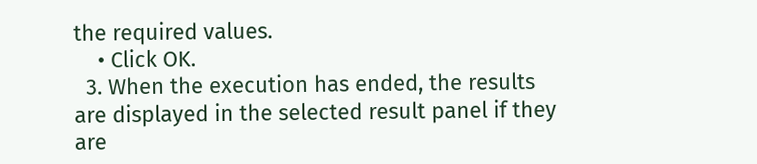the required values.
    • Click OK.
  3. When the execution has ended, the results are displayed in the selected result panel if they are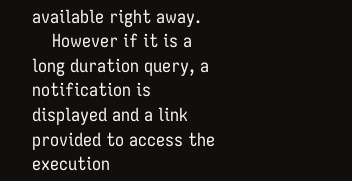available right away.
    However if it is a long duration query, a notification is displayed and a link provided to access the execution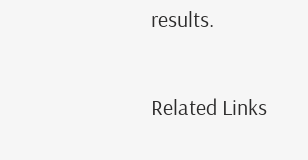results.

Related Links